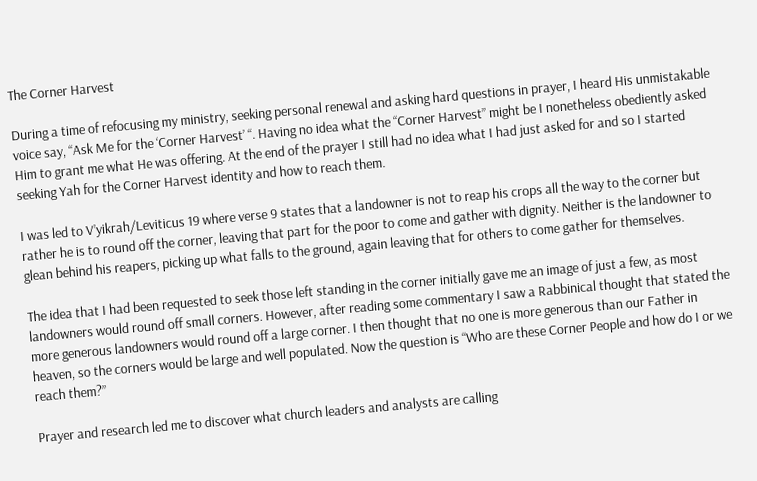The Corner Harvest

During a time of refocusing my ministry, seeking personal renewal and asking hard questions in prayer, I heard His unmistakable voice say, “Ask Me for the ‘Corner Harvest’ “. Having no idea what the “Corner Harvest” might be I nonetheless obediently asked Him to grant me what He was offering. At the end of the prayer I still had no idea what I had just asked for and so I started seeking Yah for the Corner Harvest identity and how to reach them.

I was led to V’yikrah/Leviticus 19 where verse 9 states that a landowner is not to reap his crops all the way to the corner but rather he is to round off the corner, leaving that part for the poor to come and gather with dignity. Neither is the landowner to glean behind his reapers, picking up what falls to the ground, again leaving that for others to come gather for themselves.

The idea that I had been requested to seek those left standing in the corner initially gave me an image of just a few, as most landowners would round off small corners. However, after reading some commentary I saw a Rabbinical thought that stated the more generous landowners would round off a large corner. I then thought that no one is more generous than our Father in heaven, so the corners would be large and well populated. Now the question is “Who are these Corner People and how do I or we reach them?”

Prayer and research led me to discover what church leaders and analysts are calling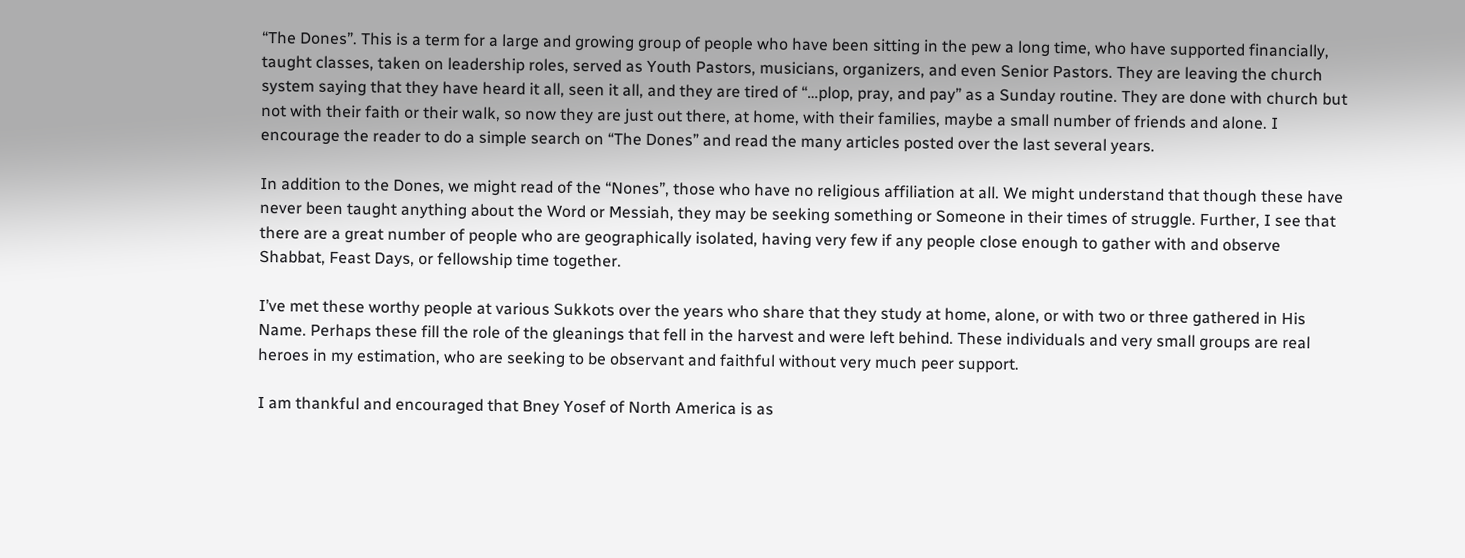“The Dones”. This is a term for a large and growing group of people who have been sitting in the pew a long time, who have supported financially, taught classes, taken on leadership roles, served as Youth Pastors, musicians, organizers, and even Senior Pastors. They are leaving the church system saying that they have heard it all, seen it all, and they are tired of “…plop, pray, and pay” as a Sunday routine. They are done with church but not with their faith or their walk, so now they are just out there, at home, with their families, maybe a small number of friends and alone. I encourage the reader to do a simple search on “The Dones” and read the many articles posted over the last several years.

In addition to the Dones, we might read of the “Nones”, those who have no religious affiliation at all. We might understand that though these have never been taught anything about the Word or Messiah, they may be seeking something or Someone in their times of struggle. Further, I see that there are a great number of people who are geographically isolated, having very few if any people close enough to gather with and observe Shabbat, Feast Days, or fellowship time together.

I’ve met these worthy people at various Sukkots over the years who share that they study at home, alone, or with two or three gathered in His Name. Perhaps these fill the role of the gleanings that fell in the harvest and were left behind. These individuals and very small groups are real heroes in my estimation, who are seeking to be observant and faithful without very much peer support.

I am thankful and encouraged that Bney Yosef of North America is as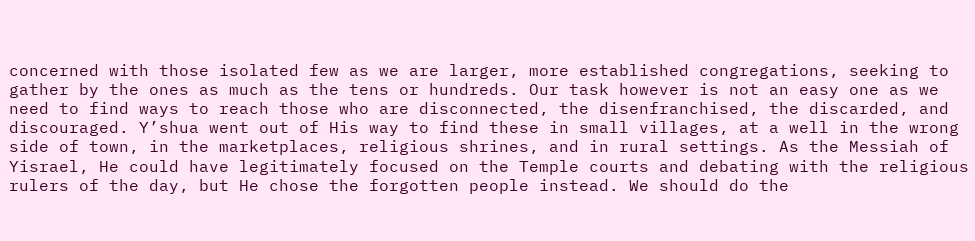concerned with those isolated few as we are larger, more established congregations, seeking to gather by the ones as much as the tens or hundreds. Our task however is not an easy one as we need to find ways to reach those who are disconnected, the disenfranchised, the discarded, and discouraged. Y’shua went out of His way to find these in small villages, at a well in the wrong side of town, in the marketplaces, religious shrines, and in rural settings. As the Messiah of Yisrael, He could have legitimately focused on the Temple courts and debating with the religious rulers of the day, but He chose the forgotten people instead. We should do the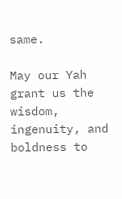same.

May our Yah grant us the wisdom, ingenuity, and boldness to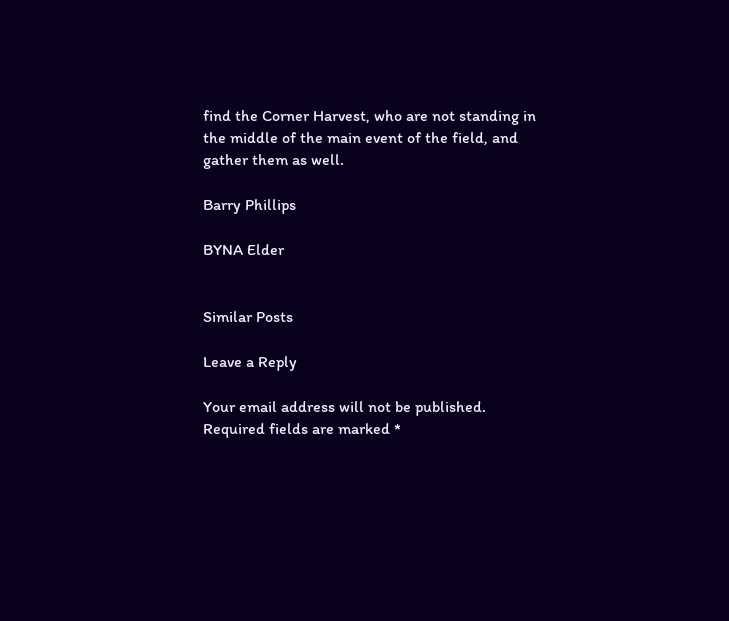find the Corner Harvest, who are not standing in the middle of the main event of the field, and gather them as well.

Barry Phillips

BYNA Elder


Similar Posts

Leave a Reply

Your email address will not be published. Required fields are marked *